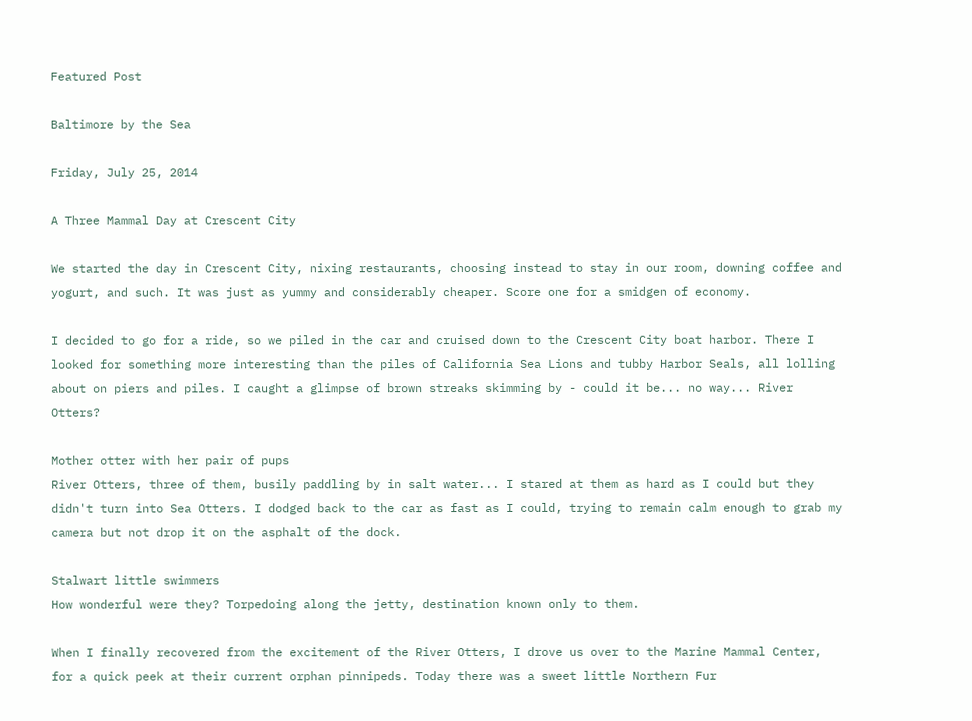Featured Post

Baltimore by the Sea

Friday, July 25, 2014

A Three Mammal Day at Crescent City

We started the day in Crescent City, nixing restaurants, choosing instead to stay in our room, downing coffee and yogurt, and such. It was just as yummy and considerably cheaper. Score one for a smidgen of economy.

I decided to go for a ride, so we piled in the car and cruised down to the Crescent City boat harbor. There I looked for something more interesting than the piles of California Sea Lions and tubby Harbor Seals, all lolling about on piers and piles. I caught a glimpse of brown streaks skimming by - could it be... no way... River Otters?

Mother otter with her pair of pups
River Otters, three of them, busily paddling by in salt water... I stared at them as hard as I could but they didn't turn into Sea Otters. I dodged back to the car as fast as I could, trying to remain calm enough to grab my camera but not drop it on the asphalt of the dock.

Stalwart little swimmers
How wonderful were they? Torpedoing along the jetty, destination known only to them.

When I finally recovered from the excitement of the River Otters, I drove us over to the Marine Mammal Center, for a quick peek at their current orphan pinnipeds. Today there was a sweet little Northern Fur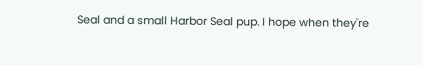Seal and a small Harbor Seal pup. I hope when they're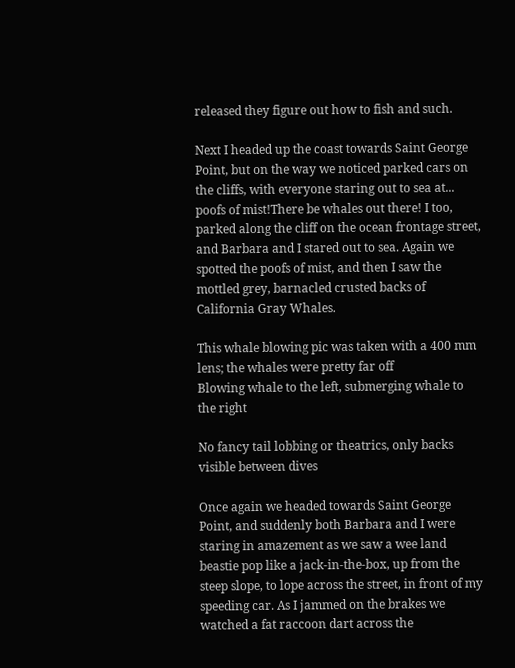released they figure out how to fish and such.

Next I headed up the coast towards Saint George Point, but on the way we noticed parked cars on the cliffs, with everyone staring out to sea at... poofs of mist!There be whales out there! I too, parked along the cliff on the ocean frontage street, and Barbara and I stared out to sea. Again we spotted the poofs of mist, and then I saw the mottled grey, barnacled crusted backs of California Gray Whales.

This whale blowing pic was taken with a 400 mm lens; the whales were pretty far off
Blowing whale to the left, submerging whale to the right

No fancy tail lobbing or theatrics, only backs visible between dives

Once again we headed towards Saint George Point, and suddenly both Barbara and I were staring in amazement as we saw a wee land beastie pop like a jack-in-the-box, up from the steep slope, to lope across the street, in front of my speeding car. As I jammed on the brakes we watched a fat raccoon dart across the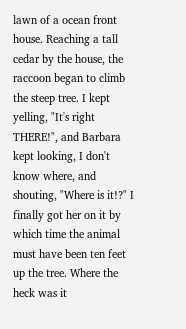lawn of a ocean front house. Reaching a tall cedar by the house, the raccoon began to climb the steep tree. I kept yelling, "It's right THERE!", and Barbara kept looking, I don't know where, and shouting, "Where is it!?" I finally got her on it by which time the animal must have been ten feet up the tree. Where the heck was it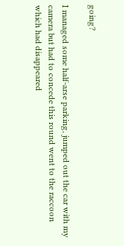going?

I managed some half-arse parking, jumped out the car with my camera but had to concede this round went to the raccoon which had disappeared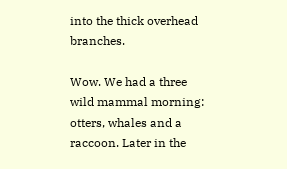into the thick overhead branches.

Wow. We had a three wild mammal morning: otters, whales and a raccoon. Later in the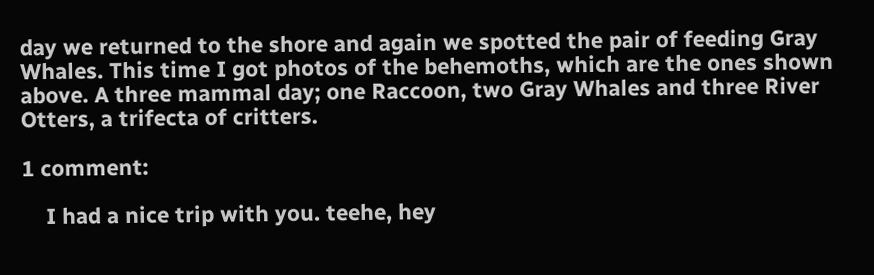day we returned to the shore and again we spotted the pair of feeding Gray Whales. This time I got photos of the behemoths, which are the ones shown above. A three mammal day; one Raccoon, two Gray Whales and three River Otters, a trifecta of critters.

1 comment:

    I had a nice trip with you. teehe, hey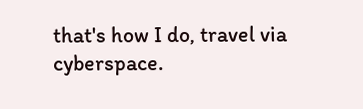that's how I do, travel via cyberspace.